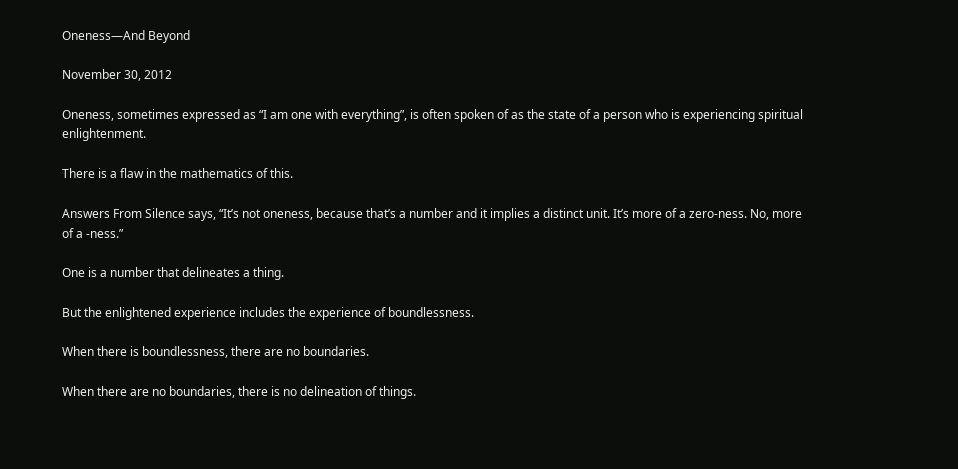Oneness—And Beyond

November 30, 2012

Oneness, sometimes expressed as “I am one with everything”, is often spoken of as the state of a person who is experiencing spiritual enlightenment.

There is a flaw in the mathematics of this.

Answers From Silence says, “It’s not oneness, because that’s a number and it implies a distinct unit. It’s more of a zero-ness. No, more of a -ness.”

One is a number that delineates a thing.

But the enlightened experience includes the experience of boundlessness.

When there is boundlessness, there are no boundaries.

When there are no boundaries, there is no delineation of things.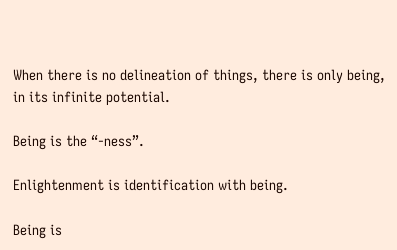When there is no delineation of things, there is only being, in its infinite potential.

Being is the “-ness”.

Enlightenment is identification with being.

Being is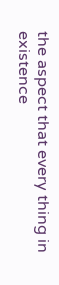the aspect that every thing in existence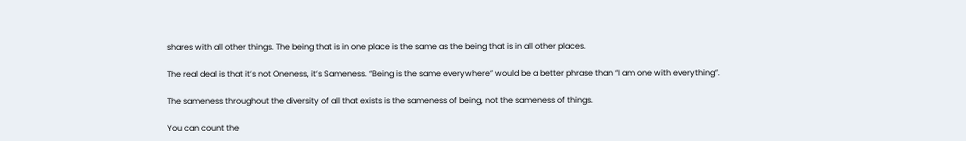shares with all other things. The being that is in one place is the same as the being that is in all other places.

The real deal is that it’s not Oneness, it’s Sameness. “Being is the same everywhere” would be a better phrase than “I am one with everything”.

The sameness throughout the diversity of all that exists is the sameness of being, not the sameness of things.

You can count the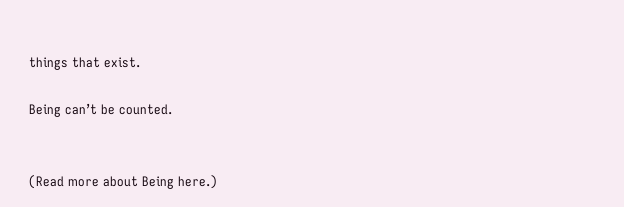things that exist.

Being can’t be counted.


(Read more about Being here.)